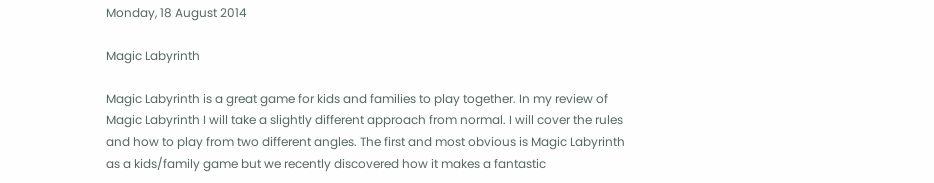Monday, 18 August 2014

Magic Labyrinth

Magic Labyrinth is a great game for kids and families to play together. In my review of Magic Labyrinth I will take a slightly different approach from normal. I will cover the rules and how to play from two different angles. The first and most obvious is Magic Labyrinth as a kids/family game but we recently discovered how it makes a fantastic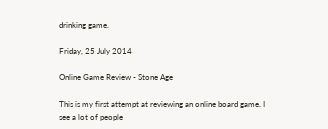drinking game.

Friday, 25 July 2014

Online Game Review - Stone Age

This is my first attempt at reviewing an online board game. I see a lot of people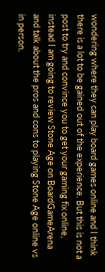wondering where they can play board games online and I think there is a lot to be gained out of the experience. But this is not a post to try and convince you to get your gaming fix online, instead I am going to review Stone Age on BoardGameArena and talk about the pros and cons to playing Stone Age online vs in person.